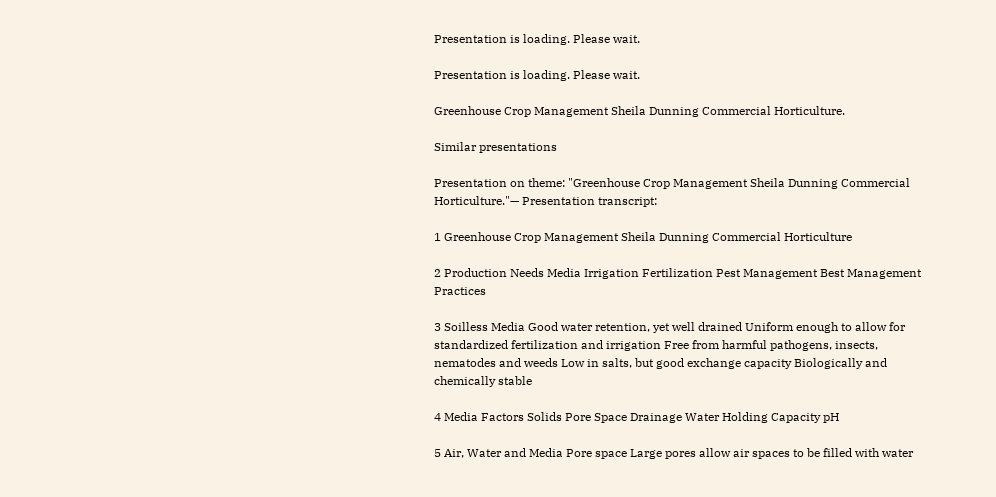Presentation is loading. Please wait.

Presentation is loading. Please wait.

Greenhouse Crop Management Sheila Dunning Commercial Horticulture.

Similar presentations

Presentation on theme: "Greenhouse Crop Management Sheila Dunning Commercial Horticulture."— Presentation transcript:

1 Greenhouse Crop Management Sheila Dunning Commercial Horticulture

2 Production Needs Media Irrigation Fertilization Pest Management Best Management Practices

3 Soilless Media Good water retention, yet well drained Uniform enough to allow for standardized fertilization and irrigation Free from harmful pathogens, insects, nematodes and weeds Low in salts, but good exchange capacity Biologically and chemically stable

4 Media Factors Solids Pore Space Drainage Water Holding Capacity pH

5 Air, Water and Media Pore space Large pores allow air spaces to be filled with water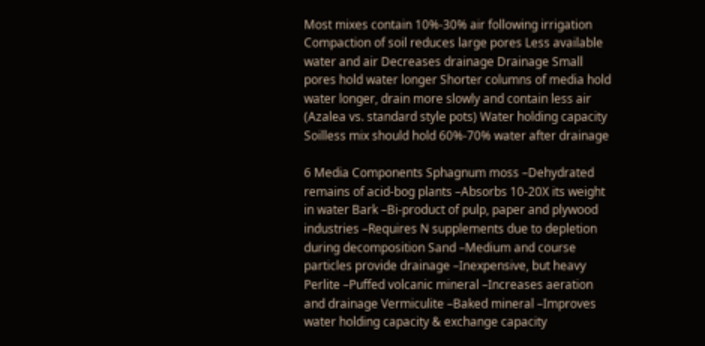Most mixes contain 10%-30% air following irrigation Compaction of soil reduces large pores Less available water and air Decreases drainage Drainage Small pores hold water longer Shorter columns of media hold water longer, drain more slowly and contain less air (Azalea vs. standard style pots) Water holding capacity Soilless mix should hold 60%-70% water after drainage

6 Media Components Sphagnum moss –Dehydrated remains of acid-bog plants –Absorbs 10-20X its weight in water Bark –Bi-product of pulp, paper and plywood industries –Requires N supplements due to depletion during decomposition Sand –Medium and course particles provide drainage –Inexpensive, but heavy Perlite –Puffed volcanic mineral –Increases aeration and drainage Vermiculite –Baked mineral –Improves water holding capacity & exchange capacity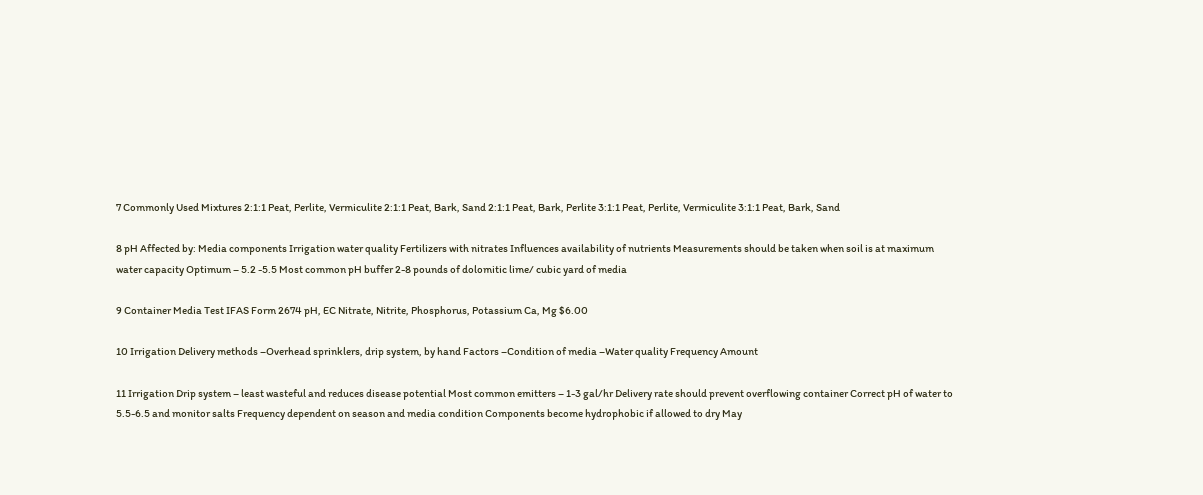7 Commonly Used Mixtures 2:1:1 Peat, Perlite, Vermiculite 2:1:1 Peat, Bark, Sand 2:1:1 Peat, Bark, Perlite 3:1:1 Peat, Perlite, Vermiculite 3:1:1 Peat, Bark, Sand

8 pH Affected by: Media components Irrigation water quality Fertilizers with nitrates Influences availability of nutrients Measurements should be taken when soil is at maximum water capacity Optimum – 5.2 -5.5 Most common pH buffer 2-8 pounds of dolomitic lime/ cubic yard of media

9 Container Media Test IFAS Form 2674 pH, EC Nitrate, Nitrite, Phosphorus, Potassium Ca, Mg $6.00

10 Irrigation Delivery methods –Overhead sprinklers, drip system, by hand Factors –Condition of media –Water quality Frequency Amount

11 Irrigation Drip system – least wasteful and reduces disease potential Most common emitters – 1-3 gal/hr Delivery rate should prevent overflowing container Correct pH of water to 5.5-6.5 and monitor salts Frequency dependent on season and media condition Components become hydrophobic if allowed to dry May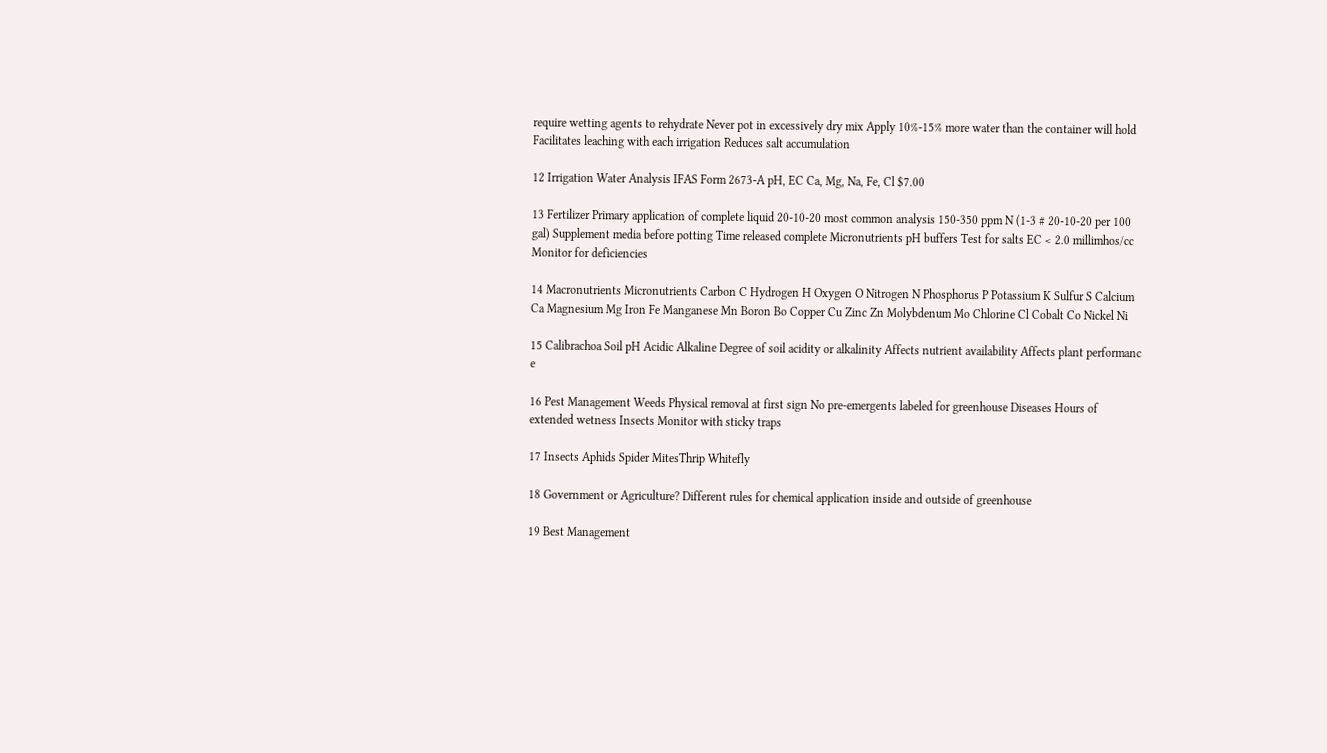require wetting agents to rehydrate Never pot in excessively dry mix Apply 10%-15% more water than the container will hold Facilitates leaching with each irrigation Reduces salt accumulation

12 Irrigation Water Analysis IFAS Form 2673-A pH, EC Ca, Mg, Na, Fe, Cl $7.00

13 Fertilizer Primary application of complete liquid 20-10-20 most common analysis 150-350 ppm N (1-3 # 20-10-20 per 100 gal) Supplement media before potting Time released complete Micronutrients pH buffers Test for salts EC < 2.0 millimhos/cc Monitor for deficiencies

14 Macronutrients Micronutrients Carbon C Hydrogen H Oxygen O Nitrogen N Phosphorus P Potassium K Sulfur S Calcium Ca Magnesium Mg Iron Fe Manganese Mn Boron Bo Copper Cu Zinc Zn Molybdenum Mo Chlorine Cl Cobalt Co Nickel Ni

15 Calibrachoa Soil pH Acidic Alkaline Degree of soil acidity or alkalinity Affects nutrient availability Affects plant performanc e

16 Pest Management Weeds Physical removal at first sign No pre-emergents labeled for greenhouse Diseases Hours of extended wetness Insects Monitor with sticky traps

17 Insects Aphids Spider MitesThrip Whitefly

18 Government or Agriculture? Different rules for chemical application inside and outside of greenhouse

19 Best Management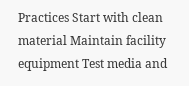Practices Start with clean material Maintain facility equipment Test media and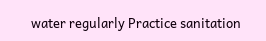water regularly Practice sanitation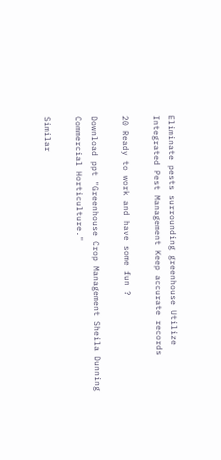Eliminate pests surrounding greenhouse Utilize Integrated Pest Management Keep accurate records

20 Ready to work and have some fun ?

Download ppt "Greenhouse Crop Management Sheila Dunning Commercial Horticulture."

Similar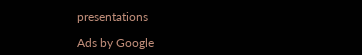presentations

Ads by Google